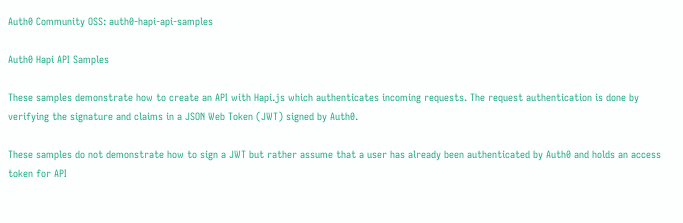Auth0 Community OSS: auth0-hapi-api-samples

Auth0 Hapi API Samples

These samples demonstrate how to create an API with Hapi.js which authenticates incoming requests. The request authentication is done by verifying the signature and claims in a JSON Web Token (JWT) signed by Auth0.

These samples do not demonstrate how to sign a JWT but rather assume that a user has already been authenticated by Auth0 and holds an access token for API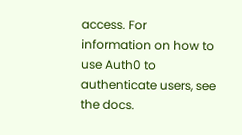access. For information on how to use Auth0 to authenticate users, see the docs.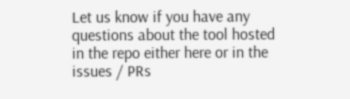Let us know if you have any questions about the tool hosted in the repo either here or in the issues / PRs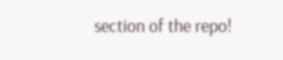section of the repo!